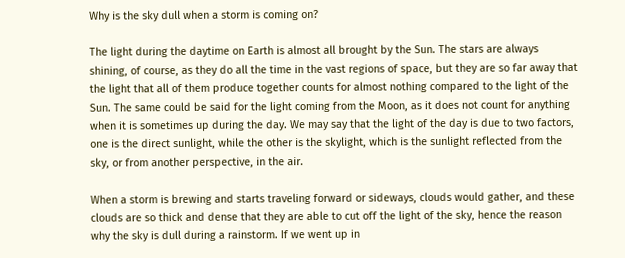Why is the sky dull when a storm is coming on?

The light during the daytime on Earth is almost all brought by the Sun. The stars are always shining, of course, as they do all the time in the vast regions of space, but they are so far away that the light that all of them produce together counts for almost nothing compared to the light of the Sun. The same could be said for the light coming from the Moon, as it does not count for anything when it is sometimes up during the day. We may say that the light of the day is due to two factors, one is the direct sunlight, while the other is the skylight, which is the sunlight reflected from the sky, or from another perspective, in the air.

When a storm is brewing and starts traveling forward or sideways, clouds would gather, and these clouds are so thick and dense that they are able to cut off the light of the sky, hence the reason why the sky is dull during a rainstorm. If we went up in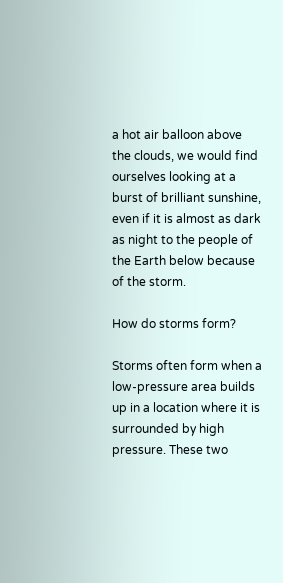a hot air balloon above the clouds, we would find ourselves looking at a burst of brilliant sunshine, even if it is almost as dark as night to the people of the Earth below because of the storm.

How do storms form?

Storms often form when a low-pressure area builds up in a location where it is surrounded by high pressure. These two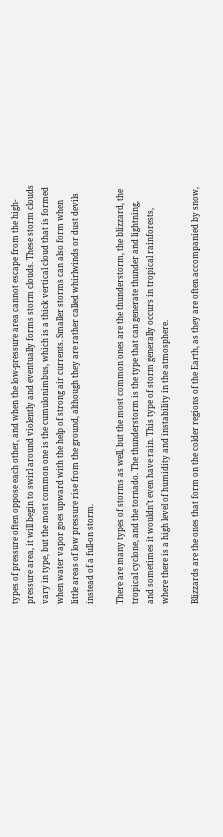types of pressure often oppose each other, and when the low-pressure area cannot escape from the high-pressure area, it will begin to swirl around violently and eventually forms storm clouds. These storm clouds vary in type, but the most common one is the cumulonimbus, which is a thick vertical cloud that is formed when water vapor goes upward with the help of strong air currents. Smaller storms can also form when little areas of low pressure rise from the ground, although they are rather called whirlwinds or dust devils instead of a full-on storm.

There are many types of storms as well, but the most common ones are the thunderstorm, the blizzard, the tropical cyclone, and the tornado. The thunderstorm is the type that can generate thunder and lightning, and sometimes it wouldn’t even have rain. This type of storm generally occurs in tropical rainforests, where there is a high level of humidity and instability in the atmosphere.

Blizzards are the ones that form on the colder regions of the Earth, as they are often accompanied by snow,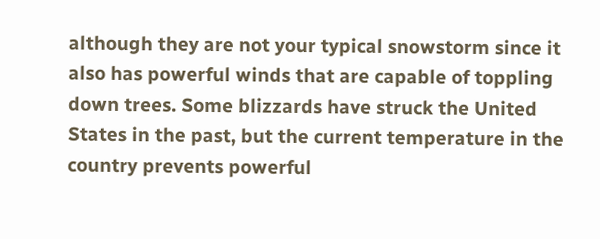although they are not your typical snowstorm since it also has powerful winds that are capable of toppling down trees. Some blizzards have struck the United States in the past, but the current temperature in the country prevents powerful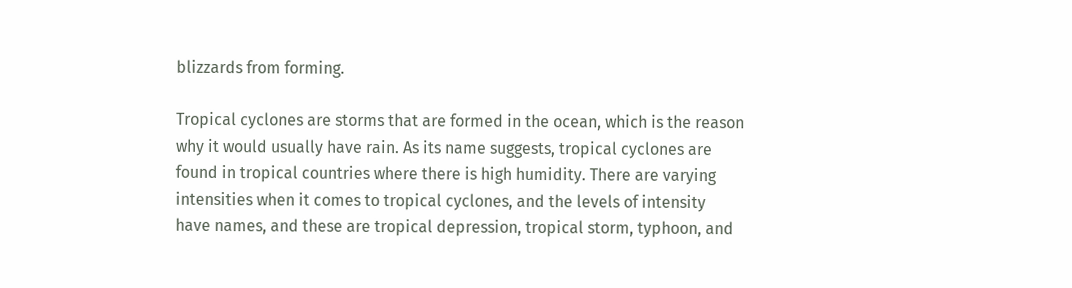blizzards from forming.

Tropical cyclones are storms that are formed in the ocean, which is the reason why it would usually have rain. As its name suggests, tropical cyclones are found in tropical countries where there is high humidity. There are varying intensities when it comes to tropical cyclones, and the levels of intensity have names, and these are tropical depression, tropical storm, typhoon, and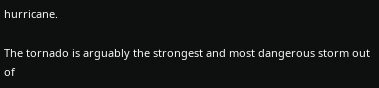hurricane.

The tornado is arguably the strongest and most dangerous storm out of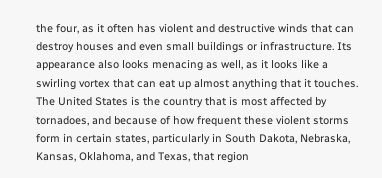the four, as it often has violent and destructive winds that can destroy houses and even small buildings or infrastructure. Its appearance also looks menacing as well, as it looks like a swirling vortex that can eat up almost anything that it touches. The United States is the country that is most affected by tornadoes, and because of how frequent these violent storms form in certain states, particularly in South Dakota, Nebraska, Kansas, Oklahoma, and Texas, that region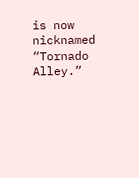is now nicknamed “Tornado Alley.”